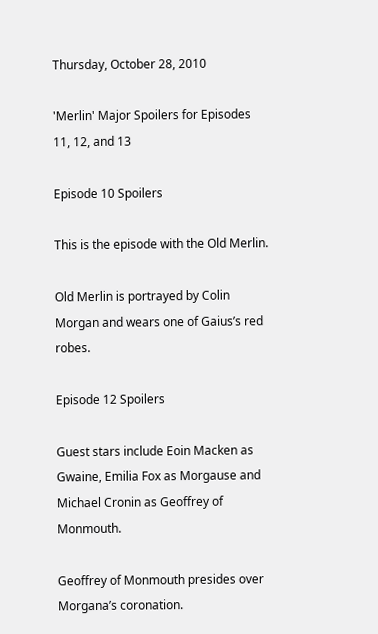Thursday, October 28, 2010

'Merlin' Major Spoilers for Episodes 11, 12, and 13

Episode 10 Spoilers

This is the episode with the Old Merlin.

Old Merlin is portrayed by Colin Morgan and wears one of Gaius’s red robes.

Episode 12 Spoilers

Guest stars include Eoin Macken as Gwaine, Emilia Fox as Morgause and Michael Cronin as Geoffrey of Monmouth.

Geoffrey of Monmouth presides over Morgana’s coronation.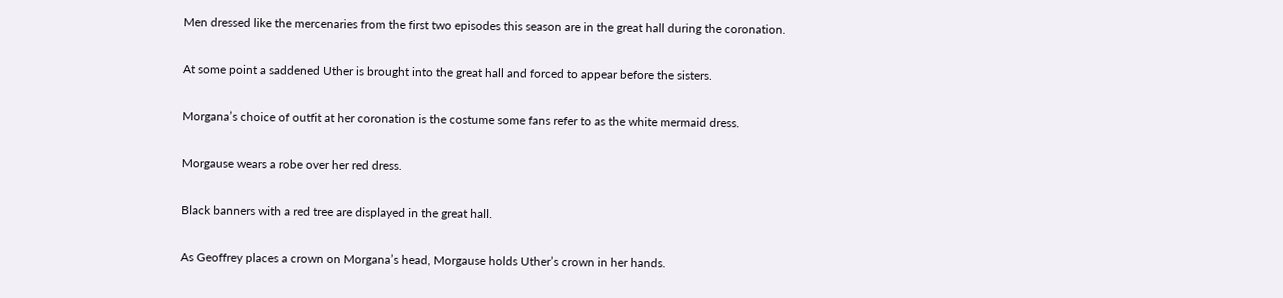Men dressed like the mercenaries from the first two episodes this season are in the great hall during the coronation.

At some point a saddened Uther is brought into the great hall and forced to appear before the sisters.

Morgana’s choice of outfit at her coronation is the costume some fans refer to as the white mermaid dress.

Morgause wears a robe over her red dress.

Black banners with a red tree are displayed in the great hall.

As Geoffrey places a crown on Morgana’s head, Morgause holds Uther’s crown in her hands.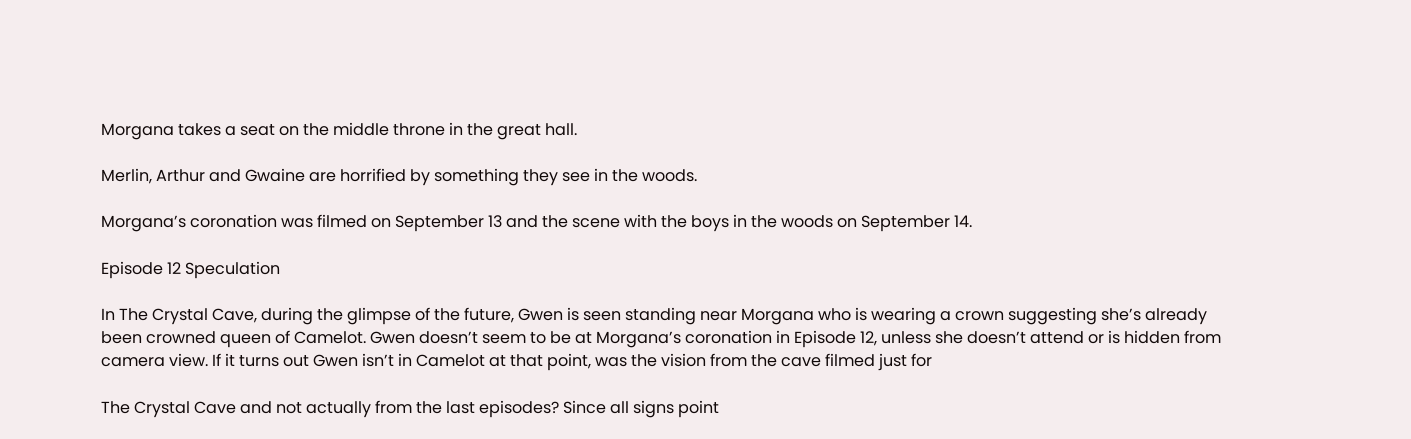Morgana takes a seat on the middle throne in the great hall.

Merlin, Arthur and Gwaine are horrified by something they see in the woods.

Morgana’s coronation was filmed on September 13 and the scene with the boys in the woods on September 14.

Episode 12 Speculation

In The Crystal Cave, during the glimpse of the future, Gwen is seen standing near Morgana who is wearing a crown suggesting she’s already been crowned queen of Camelot. Gwen doesn’t seem to be at Morgana’s coronation in Episode 12, unless she doesn’t attend or is hidden from camera view. If it turns out Gwen isn’t in Camelot at that point, was the vision from the cave filmed just for

The Crystal Cave and not actually from the last episodes? Since all signs point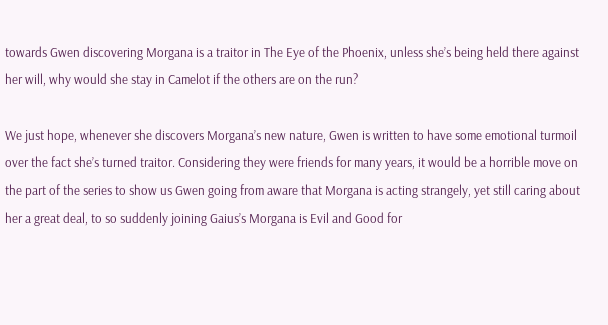towards Gwen discovering Morgana is a traitor in The Eye of the Phoenix, unless she’s being held there against her will, why would she stay in Camelot if the others are on the run?

We just hope, whenever she discovers Morgana’s new nature, Gwen is written to have some emotional turmoil over the fact she’s turned traitor. Considering they were friends for many years, it would be a horrible move on the part of the series to show us Gwen going from aware that Morgana is acting strangely, yet still caring about her a great deal, to so suddenly joining Gaius’s Morgana is Evil and Good for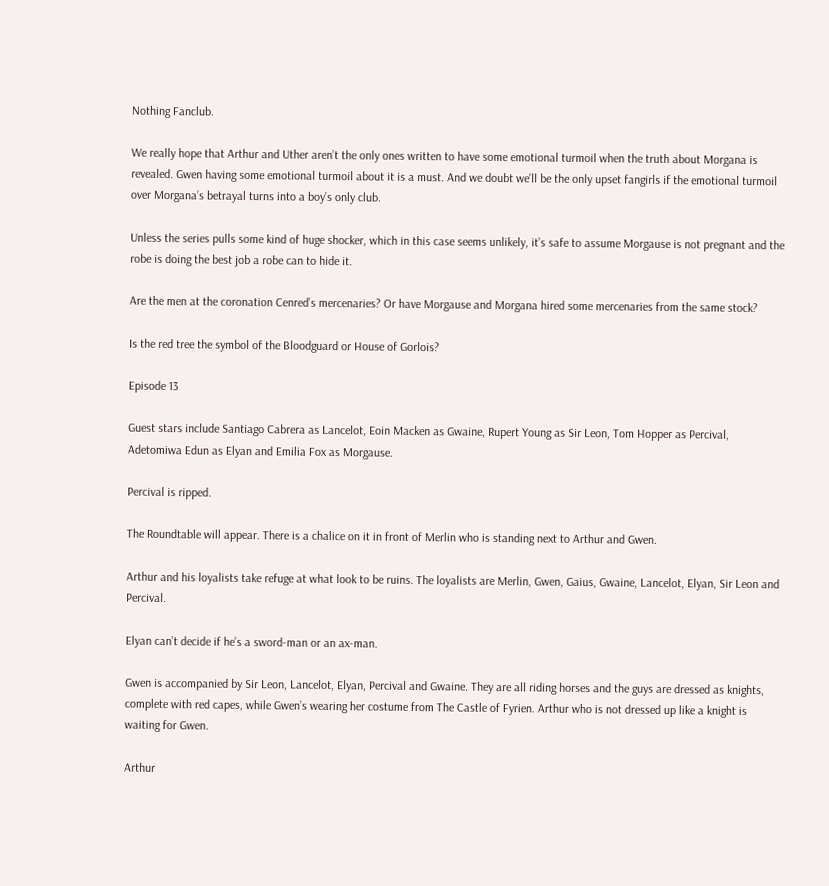Nothing Fanclub.

We really hope that Arthur and Uther aren’t the only ones written to have some emotional turmoil when the truth about Morgana is revealed. Gwen having some emotional turmoil about it is a must. And we doubt we’ll be the only upset fangirls if the emotional turmoil over Morgana’s betrayal turns into a boy’s only club.

Unless the series pulls some kind of huge shocker, which in this case seems unlikely, it’s safe to assume Morgause is not pregnant and the robe is doing the best job a robe can to hide it.

Are the men at the coronation Cenred’s mercenaries? Or have Morgause and Morgana hired some mercenaries from the same stock?

Is the red tree the symbol of the Bloodguard or House of Gorlois?

Episode 13

Guest stars include Santiago Cabrera as Lancelot, Eoin Macken as Gwaine, Rupert Young as Sir Leon, Tom Hopper as Percival, Adetomiwa Edun as Elyan and Emilia Fox as Morgause.

Percival is ripped.

The Roundtable will appear. There is a chalice on it in front of Merlin who is standing next to Arthur and Gwen.

Arthur and his loyalists take refuge at what look to be ruins. The loyalists are Merlin, Gwen, Gaius, Gwaine, Lancelot, Elyan, Sir Leon and Percival.

Elyan can’t decide if he’s a sword-man or an ax-man.

Gwen is accompanied by Sir Leon, Lancelot, Elyan, Percival and Gwaine. They are all riding horses and the guys are dressed as knights, complete with red capes, while Gwen’s wearing her costume from The Castle of Fyrien. Arthur who is not dressed up like a knight is waiting for Gwen.

Arthur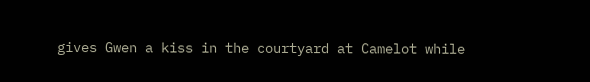gives Gwen a kiss in the courtyard at Camelot while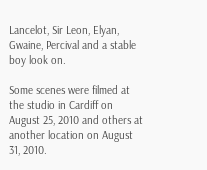Lancelot, Sir Leon, Elyan, Gwaine, Percival and a stable boy look on.

Some scenes were filmed at the studio in Cardiff on August 25, 2010 and others at another location on August 31, 2010.